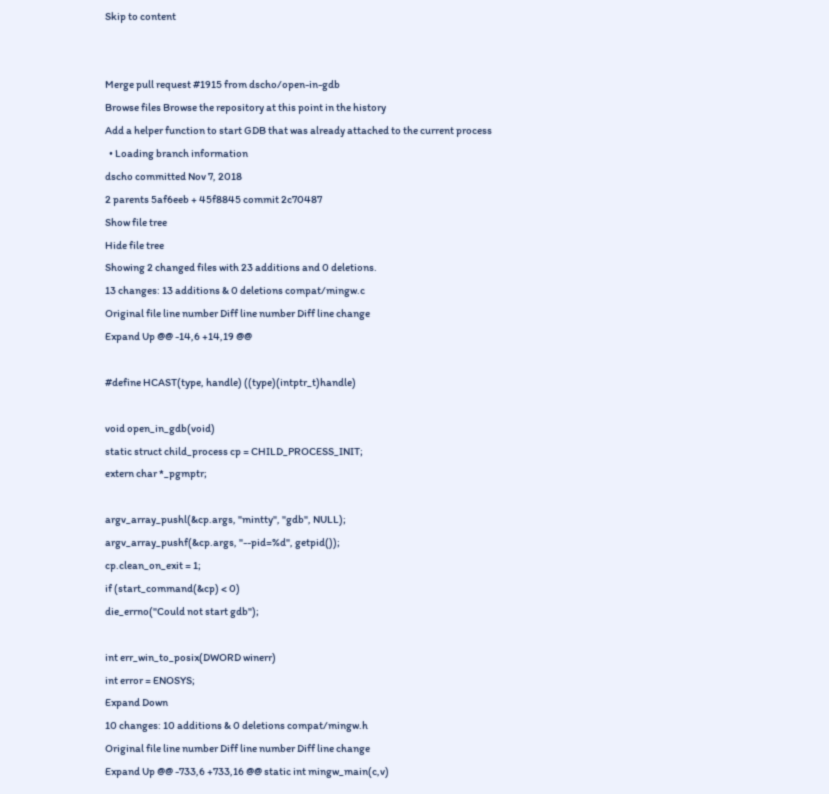Skip to content


Merge pull request #1915 from dscho/open-in-gdb
Browse files Browse the repository at this point in the history
Add a helper function to start GDB that was already attached to the current process
  • Loading branch information
dscho committed Nov 7, 2018
2 parents 5af6eeb + 45f8845 commit 2c70487
Show file tree
Hide file tree
Showing 2 changed files with 23 additions and 0 deletions.
13 changes: 13 additions & 0 deletions compat/mingw.c
Original file line number Diff line number Diff line change
Expand Up @@ -14,6 +14,19 @@

#define HCAST(type, handle) ((type)(intptr_t)handle)

void open_in_gdb(void)
static struct child_process cp = CHILD_PROCESS_INIT;
extern char *_pgmptr;

argv_array_pushl(&cp.args, "mintty", "gdb", NULL);
argv_array_pushf(&cp.args, "--pid=%d", getpid());
cp.clean_on_exit = 1;
if (start_command(&cp) < 0)
die_errno("Could not start gdb");

int err_win_to_posix(DWORD winerr)
int error = ENOSYS;
Expand Down
10 changes: 10 additions & 0 deletions compat/mingw.h
Original file line number Diff line number Diff line change
Expand Up @@ -733,6 +733,16 @@ static int mingw_main(c,v)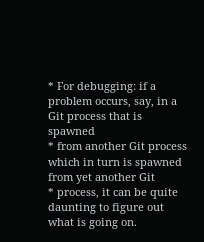* For debugging: if a problem occurs, say, in a Git process that is spawned
* from another Git process which in turn is spawned from yet another Git
* process, it can be quite daunting to figure out what is going on.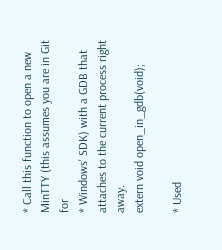* Call this function to open a new MinTTY (this assumes you are in Git for
* Windows' SDK) with a GDB that attaches to the current process right away.
extern void open_in_gdb(void);

* Used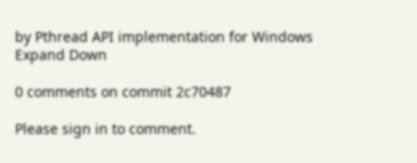by Pthread API implementation for Windows
Expand Down

0 comments on commit 2c70487

Please sign in to comment.